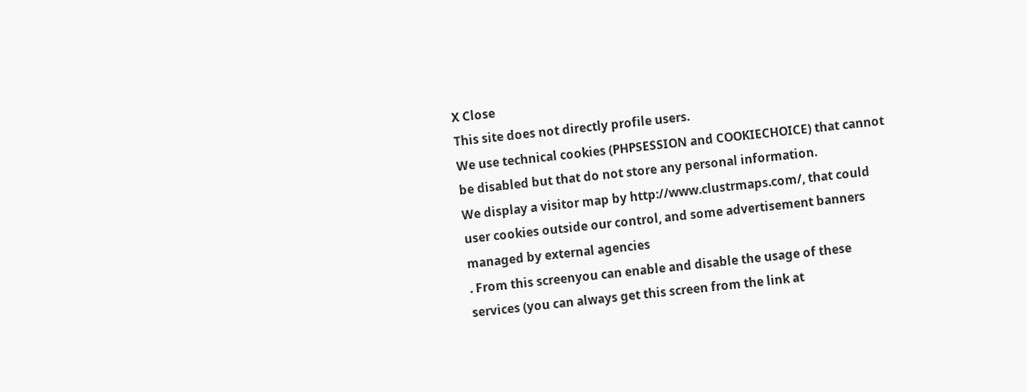X Close
This site does not directly profile users.
We use technical cookies (PHPSESSION and COOKIECHOICE) that cannot be disabled but that do not store any personal information.
We display a visitor map by http://www.clustrmaps.com/, that could user cookies outside our control, and some advertisement banners managed by external agencies
. From this screenyou can enable and disable the usage of these services (you can always get this screen from the link at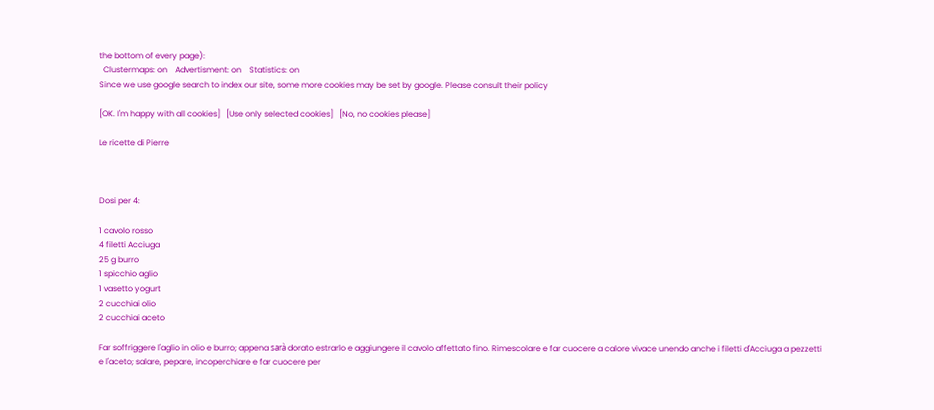the bottom of every page):
  Clustermaps: on    Advertisment: on    Statistics: on
Since we use google search to index our site, some more cookies may be set by google. Please consult their policy

[OK. I'm happy with all cookies]   [Use only selected cookies]   [No, no cookies please]

Le ricette di Pierre



Dosi per 4:

1 cavolo rosso
4 filetti Acciuga
25 g burro
1 spicchio aglio
1 vasetto yogurt
2 cucchiai olio
2 cucchiai aceto

Far soffriggere l'aglio in olio e burro; appena sarà dorato estrarlo e aggiungere il cavolo affettato fino. Rimescolare e far cuocere a calore vivace unendo anche i filetti d'Acciuga a pezzetti e l'aceto; salare, pepare, incoperchiare e far cuocere per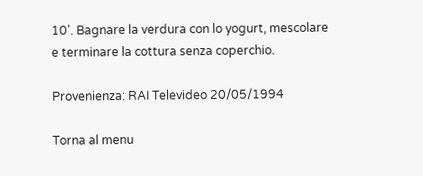10'. Bagnare la verdura con lo yogurt, mescolare e terminare la cottura senza coperchio.

Provenienza: RAI Televideo 20/05/1994

Torna al menu